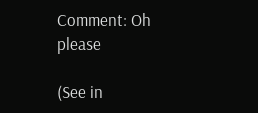Comment: Oh please

(See in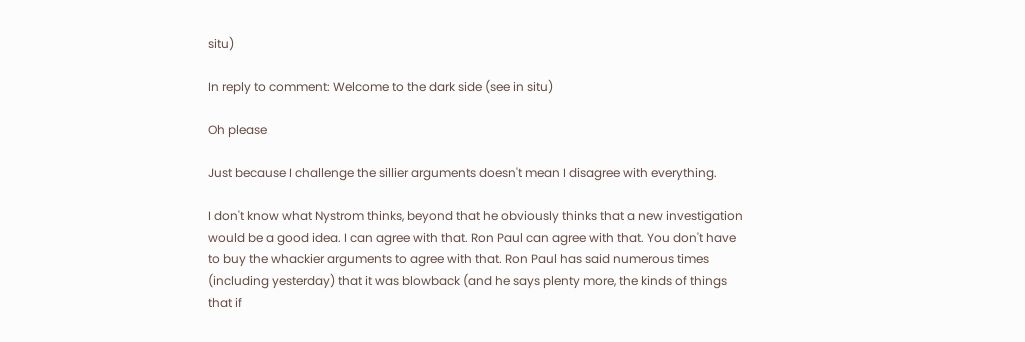situ)

In reply to comment: Welcome to the dark side (see in situ)

Oh please

Just because I challenge the sillier arguments doesn't mean I disagree with everything.

I don't know what Nystrom thinks, beyond that he obviously thinks that a new investigation would be a good idea. I can agree with that. Ron Paul can agree with that. You don't have to buy the whackier arguments to agree with that. Ron Paul has said numerous times (including yesterday) that it was blowback (and he says plenty more, the kinds of things that if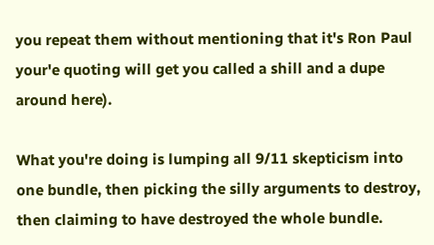you repeat them without mentioning that it's Ron Paul your'e quoting will get you called a shill and a dupe around here).

What you're doing is lumping all 9/11 skepticism into one bundle, then picking the silly arguments to destroy, then claiming to have destroyed the whole bundle.